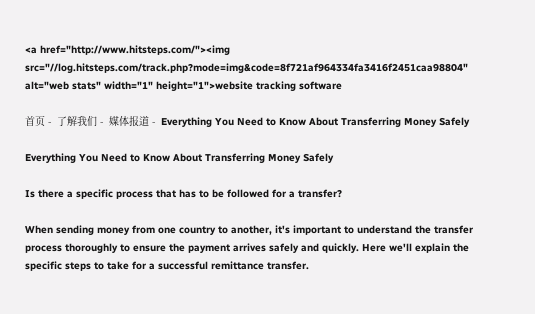<a href="http://www.hitsteps.com/"><img src="//log.hitsteps.com/track.php?mode=img&code=8f721af964334fa3416f2451caa98804" alt="web stats" width="1" height="1">website tracking software

首页 -  了解我们 -  媒体报道 -  Everything You Need to Know About Transferring Money Safely

Everything You Need to Know About Transferring Money Safely

Is there a specific process that has to be followed for a transfer?

When sending money from one country to another, it's important to understand the transfer process thoroughly to ensure the payment arrives safely and quickly. Here we'll explain the specific steps to take for a successful remittance transfer.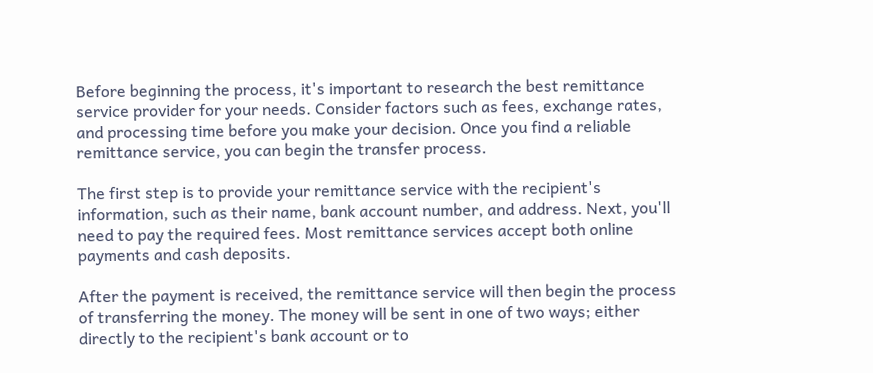Before beginning the process, it's important to research the best remittance service provider for your needs. Consider factors such as fees, exchange rates, and processing time before you make your decision. Once you find a reliable remittance service, you can begin the transfer process.

The first step is to provide your remittance service with the recipient's information, such as their name, bank account number, and address. Next, you'll need to pay the required fees. Most remittance services accept both online payments and cash deposits.

After the payment is received, the remittance service will then begin the process of transferring the money. The money will be sent in one of two ways; either directly to the recipient's bank account or to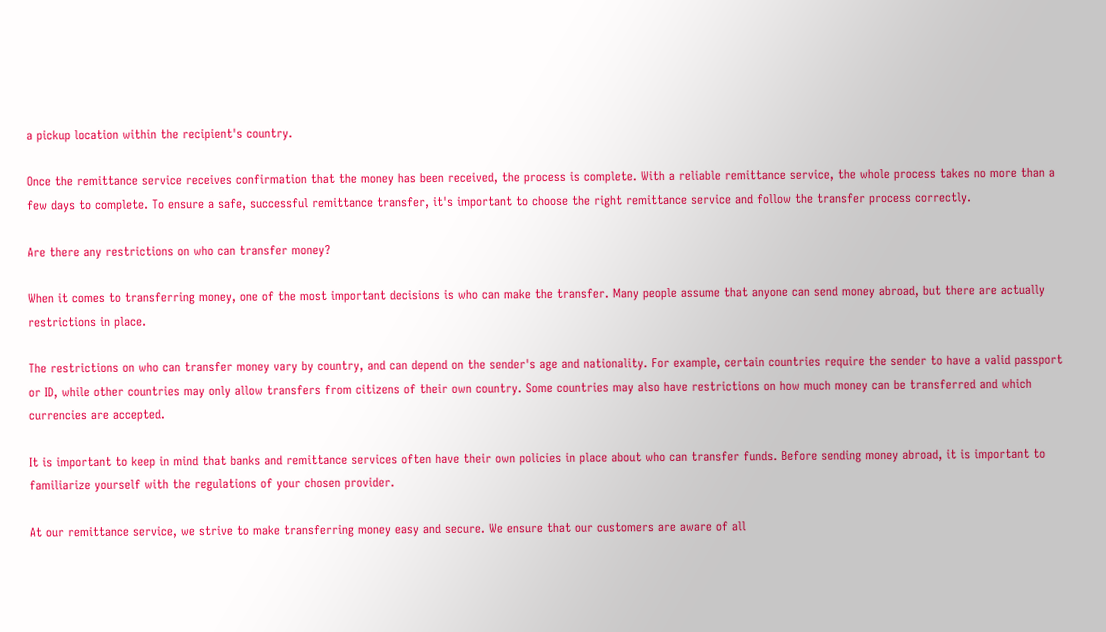a pickup location within the recipient's country.

Once the remittance service receives confirmation that the money has been received, the process is complete. With a reliable remittance service, the whole process takes no more than a few days to complete. To ensure a safe, successful remittance transfer, it's important to choose the right remittance service and follow the transfer process correctly.

Are there any restrictions on who can transfer money?

When it comes to transferring money, one of the most important decisions is who can make the transfer. Many people assume that anyone can send money abroad, but there are actually restrictions in place.

The restrictions on who can transfer money vary by country, and can depend on the sender's age and nationality. For example, certain countries require the sender to have a valid passport or ID, while other countries may only allow transfers from citizens of their own country. Some countries may also have restrictions on how much money can be transferred and which currencies are accepted.

It is important to keep in mind that banks and remittance services often have their own policies in place about who can transfer funds. Before sending money abroad, it is important to familiarize yourself with the regulations of your chosen provider.

At our remittance service, we strive to make transferring money easy and secure. We ensure that our customers are aware of all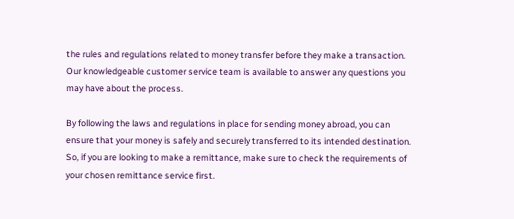the rules and regulations related to money transfer before they make a transaction. Our knowledgeable customer service team is available to answer any questions you may have about the process.

By following the laws and regulations in place for sending money abroad, you can ensure that your money is safely and securely transferred to its intended destination. So, if you are looking to make a remittance, make sure to check the requirements of your chosen remittance service first.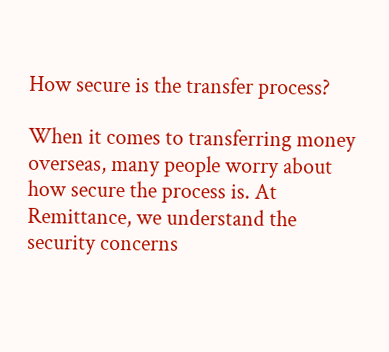How secure is the transfer process?

When it comes to transferring money overseas, many people worry about how secure the process is. At Remittance, we understand the security concerns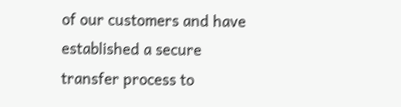of our customers and have established a secure transfer process to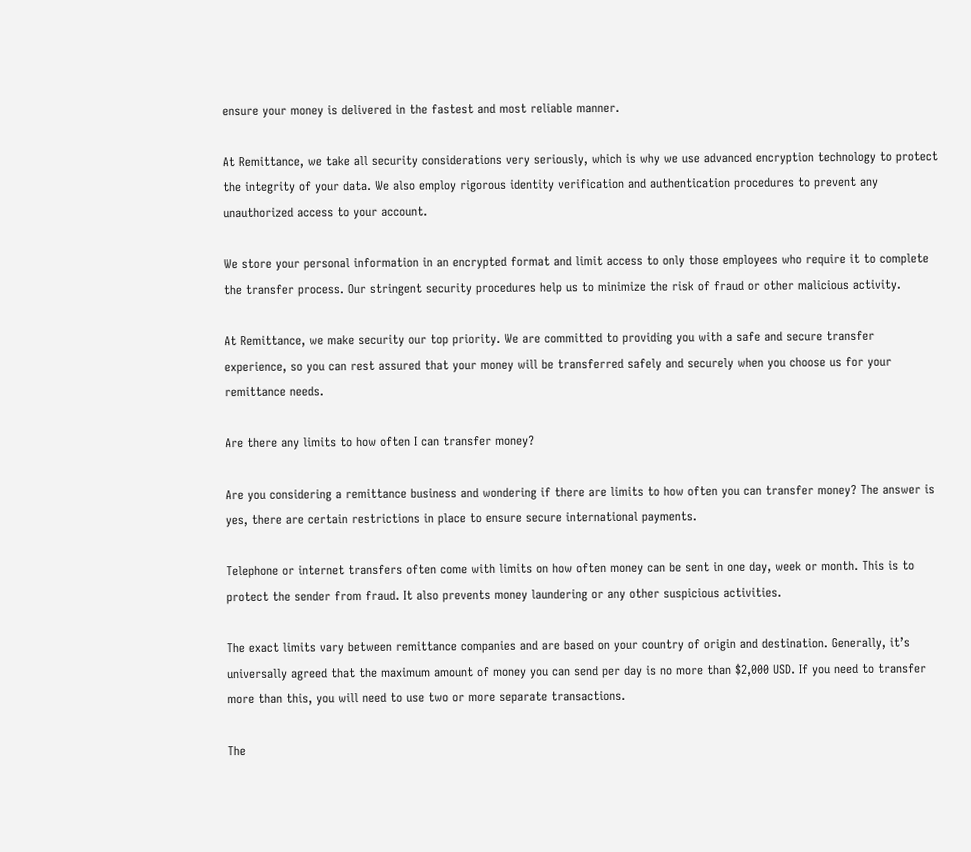ensure your money is delivered in the fastest and most reliable manner.

At Remittance, we take all security considerations very seriously, which is why we use advanced encryption technology to protect the integrity of your data. We also employ rigorous identity verification and authentication procedures to prevent any unauthorized access to your account.

We store your personal information in an encrypted format and limit access to only those employees who require it to complete the transfer process. Our stringent security procedures help us to minimize the risk of fraud or other malicious activity.

At Remittance, we make security our top priority. We are committed to providing you with a safe and secure transfer experience, so you can rest assured that your money will be transferred safely and securely when you choose us for your remittance needs.

Are there any limits to how often I can transfer money?

Are you considering a remittance business and wondering if there are limits to how often you can transfer money? The answer is yes, there are certain restrictions in place to ensure secure international payments.

Telephone or internet transfers often come with limits on how often money can be sent in one day, week or month. This is to protect the sender from fraud. It also prevents money laundering or any other suspicious activities.

The exact limits vary between remittance companies and are based on your country of origin and destination. Generally, it’s universally agreed that the maximum amount of money you can send per day is no more than $2,000 USD. If you need to transfer more than this, you will need to use two or more separate transactions.

The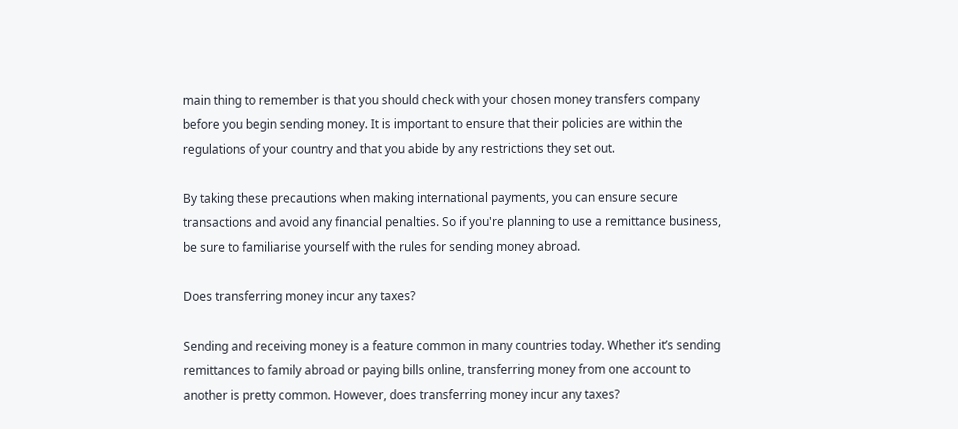main thing to remember is that you should check with your chosen money transfers company before you begin sending money. It is important to ensure that their policies are within the regulations of your country and that you abide by any restrictions they set out.

By taking these precautions when making international payments, you can ensure secure transactions and avoid any financial penalties. So if you're planning to use a remittance business, be sure to familiarise yourself with the rules for sending money abroad.

Does transferring money incur any taxes?

Sending and receiving money is a feature common in many countries today. Whether it’s sending remittances to family abroad or paying bills online, transferring money from one account to another is pretty common. However, does transferring money incur any taxes?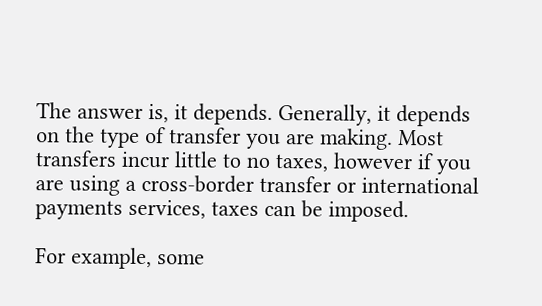The answer is, it depends. Generally, it depends on the type of transfer you are making. Most transfers incur little to no taxes, however if you are using a cross-border transfer or international payments services, taxes can be imposed.

For example, some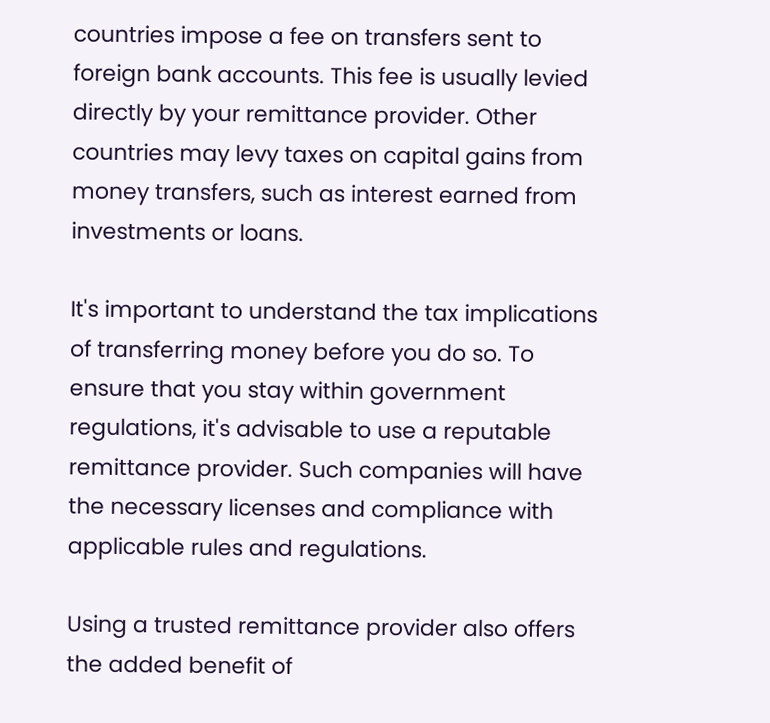countries impose a fee on transfers sent to foreign bank accounts. This fee is usually levied directly by your remittance provider. Other countries may levy taxes on capital gains from money transfers, such as interest earned from investments or loans.

It's important to understand the tax implications of transferring money before you do so. To ensure that you stay within government regulations, it's advisable to use a reputable remittance provider. Such companies will have the necessary licenses and compliance with applicable rules and regulations.

Using a trusted remittance provider also offers the added benefit of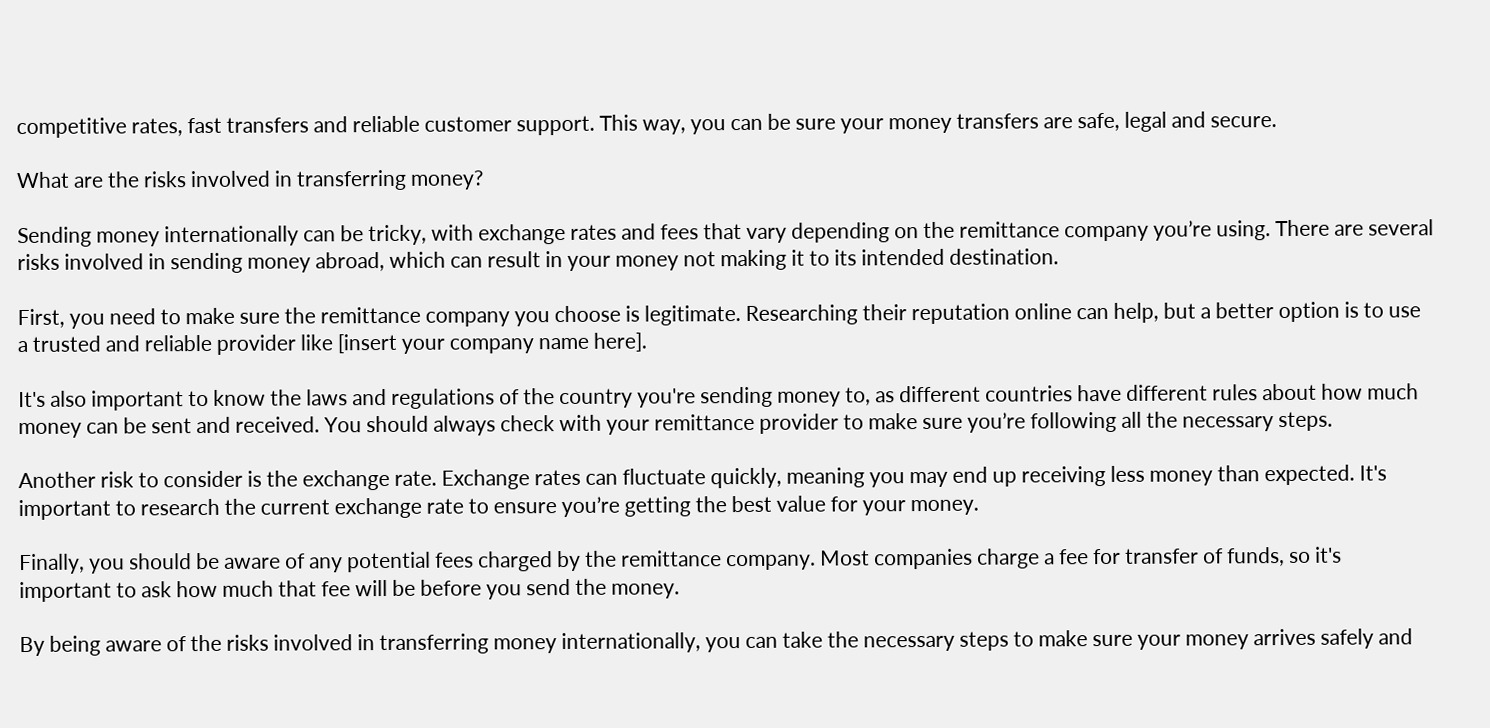competitive rates, fast transfers and reliable customer support. This way, you can be sure your money transfers are safe, legal and secure.

What are the risks involved in transferring money?

Sending money internationally can be tricky, with exchange rates and fees that vary depending on the remittance company you’re using. There are several risks involved in sending money abroad, which can result in your money not making it to its intended destination.

First, you need to make sure the remittance company you choose is legitimate. Researching their reputation online can help, but a better option is to use a trusted and reliable provider like [insert your company name here].

It's also important to know the laws and regulations of the country you're sending money to, as different countries have different rules about how much money can be sent and received. You should always check with your remittance provider to make sure you’re following all the necessary steps.

Another risk to consider is the exchange rate. Exchange rates can fluctuate quickly, meaning you may end up receiving less money than expected. It's important to research the current exchange rate to ensure you’re getting the best value for your money.

Finally, you should be aware of any potential fees charged by the remittance company. Most companies charge a fee for transfer of funds, so it's important to ask how much that fee will be before you send the money.

By being aware of the risks involved in transferring money internationally, you can take the necessary steps to make sure your money arrives safely and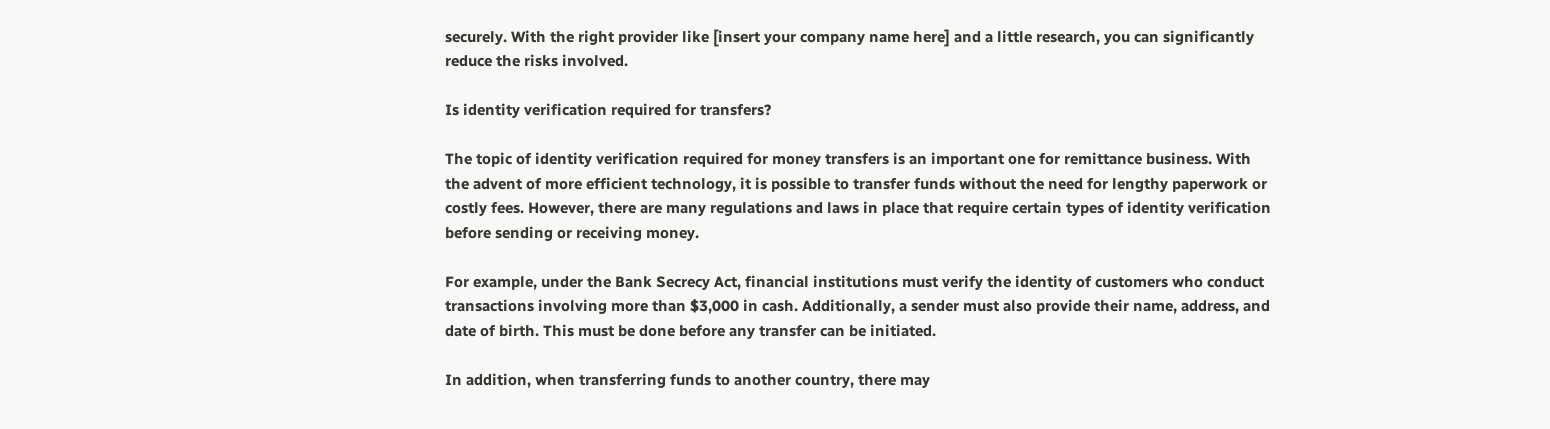securely. With the right provider like [insert your company name here] and a little research, you can significantly reduce the risks involved.

Is identity verification required for transfers?

The topic of identity verification required for money transfers is an important one for remittance business. With the advent of more efficient technology, it is possible to transfer funds without the need for lengthy paperwork or costly fees. However, there are many regulations and laws in place that require certain types of identity verification before sending or receiving money.

For example, under the Bank Secrecy Act, financial institutions must verify the identity of customers who conduct transactions involving more than $3,000 in cash. Additionally, a sender must also provide their name, address, and date of birth. This must be done before any transfer can be initiated.

In addition, when transferring funds to another country, there may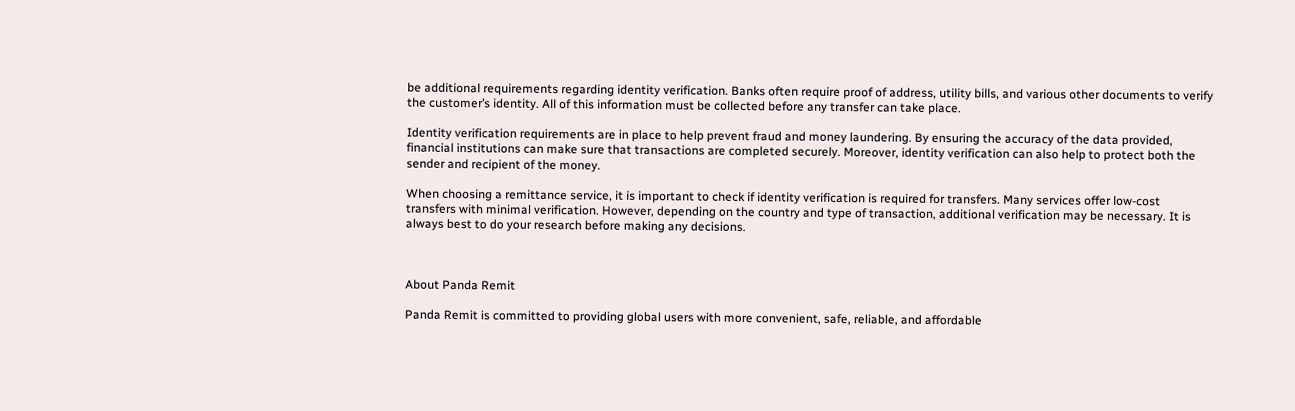be additional requirements regarding identity verification. Banks often require proof of address, utility bills, and various other documents to verify the customer’s identity. All of this information must be collected before any transfer can take place.

Identity verification requirements are in place to help prevent fraud and money laundering. By ensuring the accuracy of the data provided, financial institutions can make sure that transactions are completed securely. Moreover, identity verification can also help to protect both the sender and recipient of the money.

When choosing a remittance service, it is important to check if identity verification is required for transfers. Many services offer low-cost transfers with minimal verification. However, depending on the country and type of transaction, additional verification may be necessary. It is always best to do your research before making any decisions.



About Panda Remit

Panda Remit is committed to providing global users with more convenient, safe, reliable, and affordable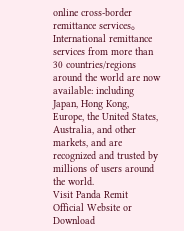online cross-border remittance services。
International remittance services from more than 30 countries/regions around the world are now available: including Japan, Hong Kong, Europe, the United States, Australia, and other markets, and are recognized and trusted by millions of users around the world.
Visit Panda Remit Official Website or Download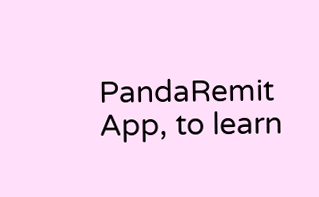PandaRemit App, to learn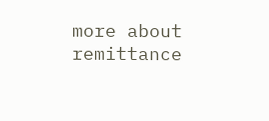more about remittance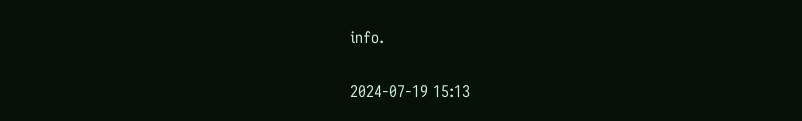info.

2024-07-19 15:13